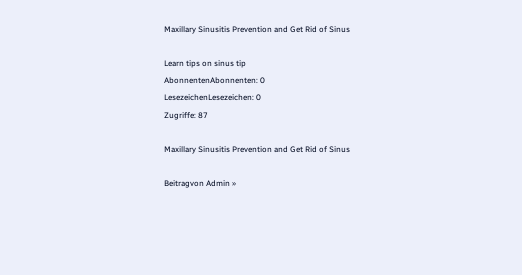Maxillary Sinusitis Prevention and Get Rid of Sinus

Learn tips on sinus tip
AbonnentenAbonnenten: 0
LesezeichenLesezeichen: 0
Zugriffe: 87

Maxillary Sinusitis Prevention and Get Rid of Sinus

Beitragvon Admin »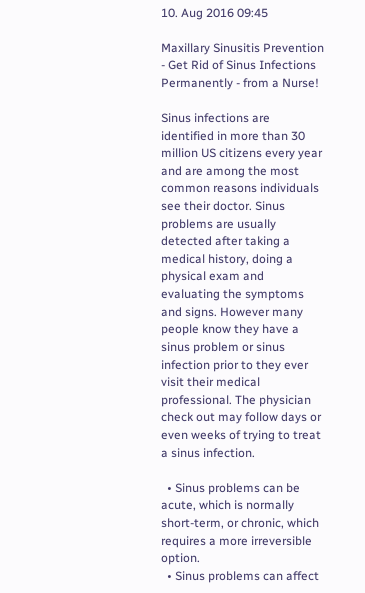10. Aug 2016 09:45

Maxillary Sinusitis Prevention - Get Rid of Sinus Infections Permanently - from a Nurse!

Sinus infections are identified in more than 30 million US citizens every year and are among the most common reasons individuals see their doctor. Sinus problems are usually detected after taking a medical history, doing a physical exam and evaluating the symptoms and signs. However many people know they have a sinus problem or sinus infection prior to they ever visit their medical professional. The physician check out may follow days or even weeks of trying to treat a sinus infection.

  • Sinus problems can be acute, which is normally short-term, or chronic, which requires a more irreversible option.
  • Sinus problems can affect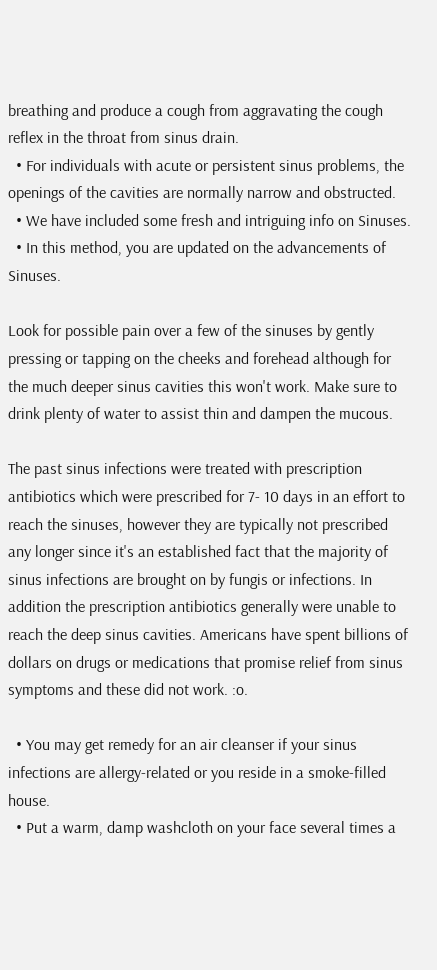breathing and produce a cough from aggravating the cough reflex in the throat from sinus drain.
  • For individuals with acute or persistent sinus problems, the openings of the cavities are normally narrow and obstructed.
  • We have included some fresh and intriguing info on Sinuses.
  • In this method, you are updated on the advancements of Sinuses.

Look for possible pain over a few of the sinuses by gently pressing or tapping on the cheeks and forehead although for the much deeper sinus cavities this won't work. Make sure to drink plenty of water to assist thin and dampen the mucous.

The past sinus infections were treated with prescription antibiotics which were prescribed for 7- 10 days in an effort to reach the sinuses, however they are typically not prescribed any longer since it's an established fact that the majority of sinus infections are brought on by fungis or infections. In addition the prescription antibiotics generally were unable to reach the deep sinus cavities. Americans have spent billions of dollars on drugs or medications that promise relief from sinus symptoms and these did not work. :o.

  • You may get remedy for an air cleanser if your sinus infections are allergy-related or you reside in a smoke-filled house.
  • Put a warm, damp washcloth on your face several times a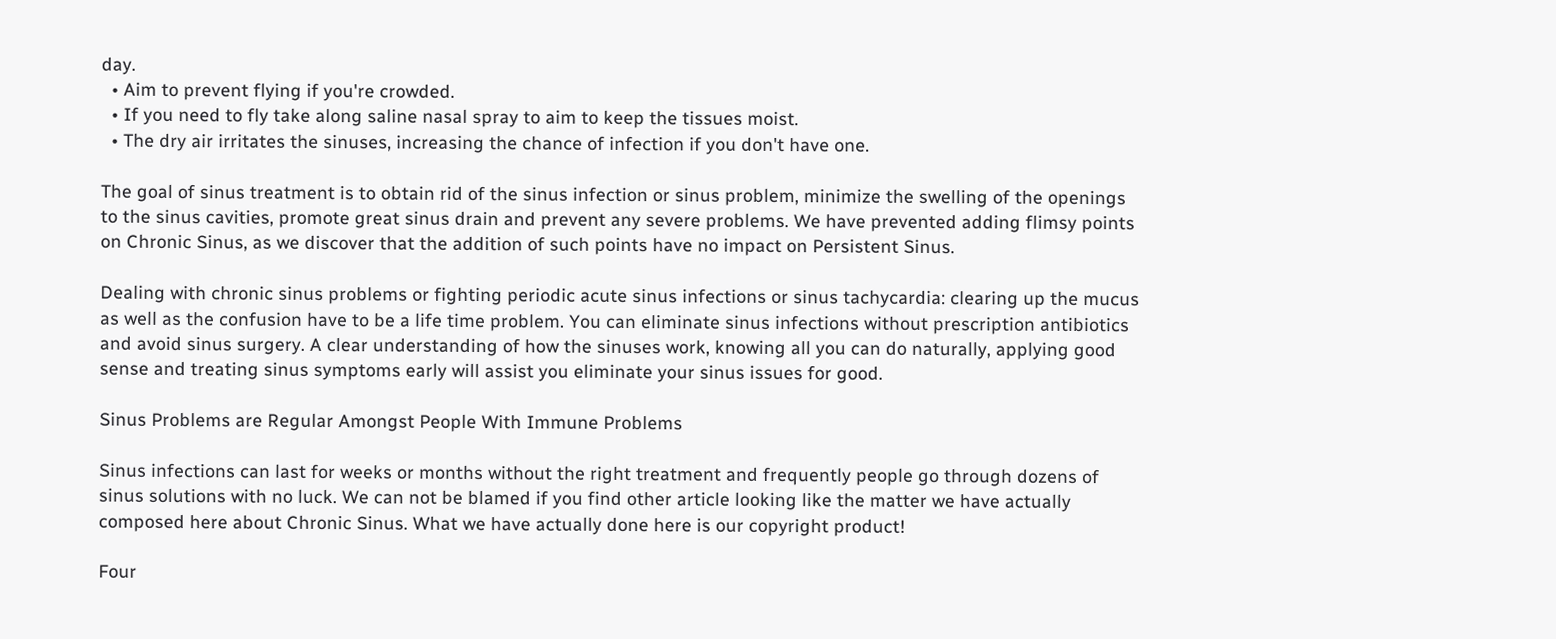day.
  • Aim to prevent flying if you're crowded.
  • If you need to fly take along saline nasal spray to aim to keep the tissues moist.
  • The dry air irritates the sinuses, increasing the chance of infection if you don't have one.

The goal of sinus treatment is to obtain rid of the sinus infection or sinus problem, minimize the swelling of the openings to the sinus cavities, promote great sinus drain and prevent any severe problems. We have prevented adding flimsy points on Chronic Sinus, as we discover that the addition of such points have no impact on Persistent Sinus.

Dealing with chronic sinus problems or fighting periodic acute sinus infections or sinus tachycardia: clearing up the mucus as well as the confusion have to be a life time problem. You can eliminate sinus infections without prescription antibiotics and avoid sinus surgery. A clear understanding of how the sinuses work, knowing all you can do naturally, applying good sense and treating sinus symptoms early will assist you eliminate your sinus issues for good.

Sinus Problems are Regular Amongst People With Immune Problems

Sinus infections can last for weeks or months without the right treatment and frequently people go through dozens of sinus solutions with no luck. We can not be blamed if you find other article looking like the matter we have actually composed here about Chronic Sinus. What we have actually done here is our copyright product!

Four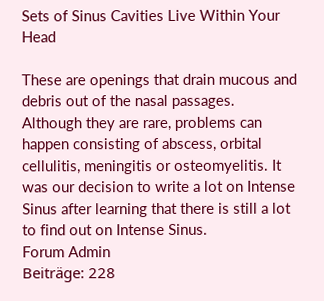Sets of Sinus Cavities Live Within Your Head

These are openings that drain mucous and debris out of the nasal passages. Although they are rare, problems can happen consisting of abscess, orbital cellulitis, meningitis or osteomyelitis. It was our decision to write a lot on Intense Sinus after learning that there is still a lot to find out on Intense Sinus.
Forum Admin
Beiträge: 228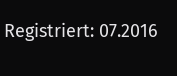Registriert: 07.2016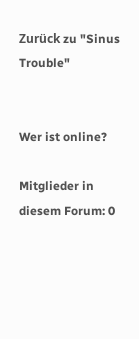Zurück zu "Sinus Trouble"


Wer ist online?

Mitglieder in diesem Forum: 0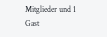Mitglieder und 1 Gast